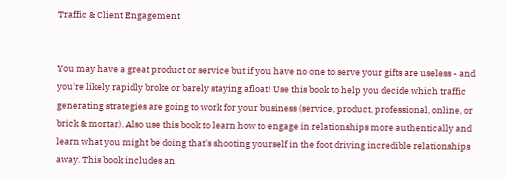Traffic & Client Engagement


You may have a great product or service but if you have no one to serve your gifts are useless - and you're likely rapidly broke or barely staying afloat! Use this book to help you decide which traffic generating strategies are going to work for your business (service, product, professional, online, or brick & mortar). Also use this book to learn how to engage in relationships more authentically and learn what you might be doing that's shooting yourself in the foot driving incredible relationships away. This book includes an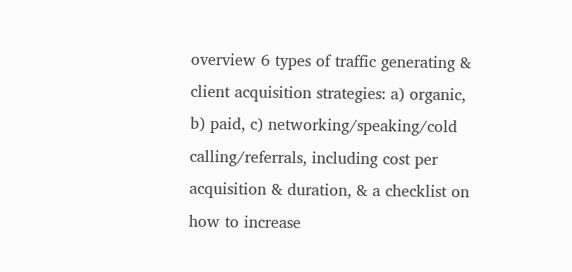overview 6 types of traffic generating & client acquisition strategies: a) organic, b) paid, c) networking/speaking/cold calling/referrals, including cost per acquisition & duration, & a checklist on how to increase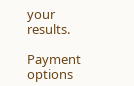your results.

Payment options